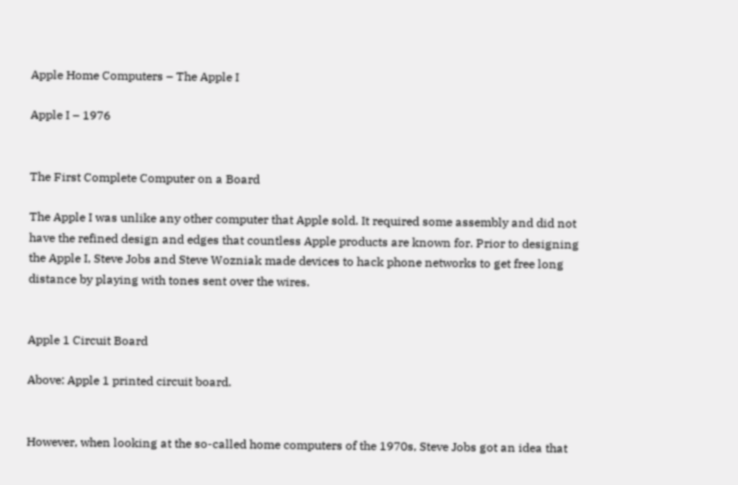Apple Home Computers – The Apple I

Apple I – 1976


The First Complete Computer on a Board

The Apple I was unlike any other computer that Apple sold. It required some assembly and did not have the refined design and edges that countless Apple products are known for. Prior to designing the Apple I, Steve Jobs and Steve Wozniak made devices to hack phone networks to get free long distance by playing with tones sent over the wires.


Apple 1 Circuit Board

Above: Apple 1 printed circuit board.


However, when looking at the so-called home computers of the 1970s, Steve Jobs got an idea that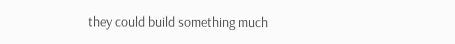they could build something much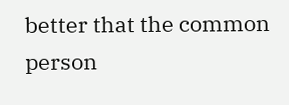better that the common person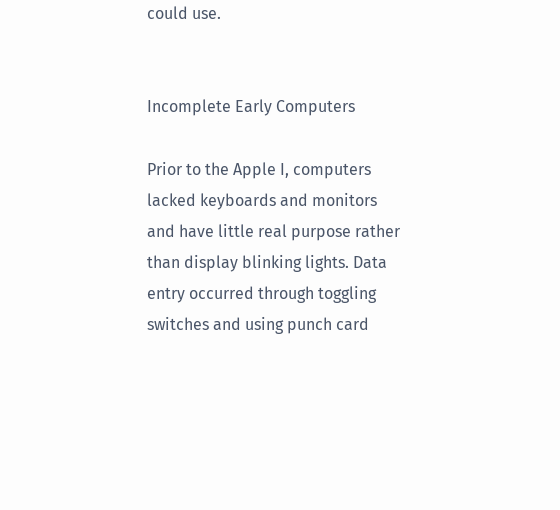could use.


Incomplete Early Computers

Prior to the Apple I, computers lacked keyboards and monitors and have little real purpose rather than display blinking lights. Data entry occurred through toggling switches and using punch card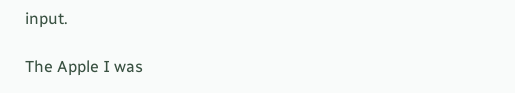input.

The Apple I was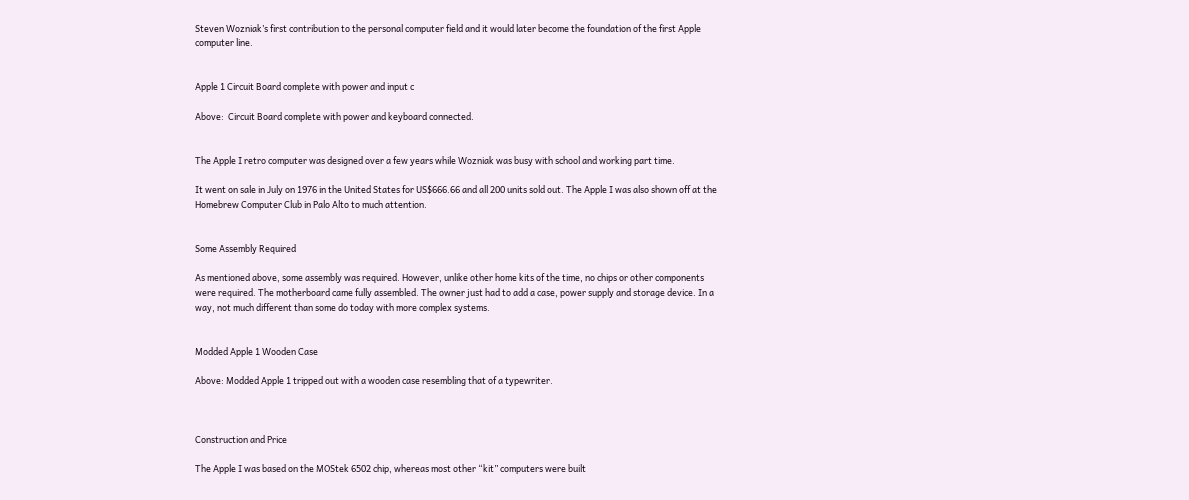Steven Wozniak’s first contribution to the personal computer field and it would later become the foundation of the first Apple computer line.


Apple 1 Circuit Board complete with power and input c

Above:  Circuit Board complete with power and keyboard connected.


The Apple I retro computer was designed over a few years while Wozniak was busy with school and working part time.

It went on sale in July on 1976 in the United States for US$666.66 and all 200 units sold out. The Apple I was also shown off at the Homebrew Computer Club in Palo Alto to much attention.


Some Assembly Required

As mentioned above, some assembly was required. However, unlike other home kits of the time, no chips or other components were required. The motherboard came fully assembled. The owner just had to add a case, power supply and storage device. In a way, not much different than some do today with more complex systems.


Modded Apple 1 Wooden Case

Above: Modded Apple 1 tripped out with a wooden case resembling that of a typewriter.



Construction and Price

The Apple I was based on the MOStek 6502 chip, whereas most other “kit” computers were built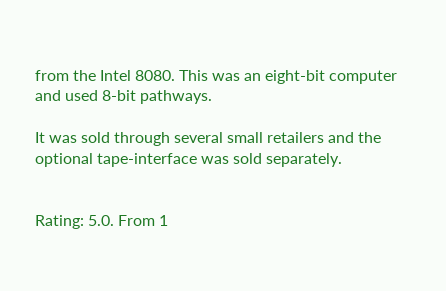from the Intel 8080. This was an eight-bit computer and used 8-bit pathways.

It was sold through several small retailers and the optional tape-interface was sold separately.


Rating: 5.0. From 1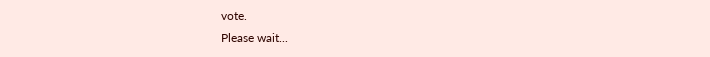vote.
Please wait...